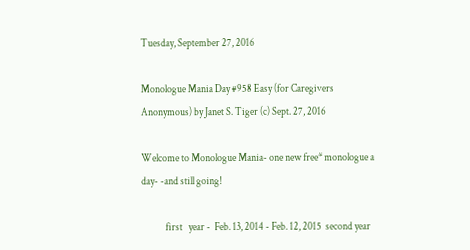Tuesday, September 27, 2016

Monologue Mania Day #958 Easy (for Caregivers Anonymous) by Janet S. Tiger (c) Sept. 27, 2016

Welcome to Monologue Mania- one new free* monologue a day- -and still going!

            first   year -  Feb. 13, 2014 - Feb. 12, 2015  second year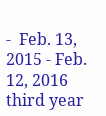-  Feb. 13, 2015 - Feb. 12, 2016  third year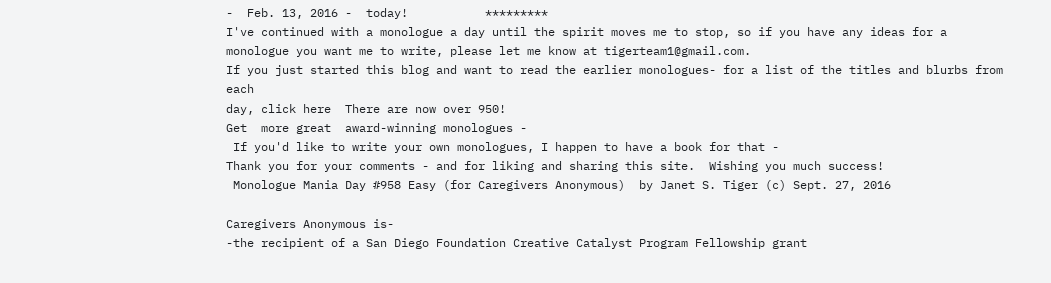-  Feb. 13, 2016 -  today!           *********
I've continued with a monologue a day until the spirit moves me to stop, so if you have any ideas for a monologue you want me to write, please let me know at tigerteam1@gmail.com.
If you just started this blog and want to read the earlier monologues- for a list of the titles and blurbs from each                                                                                                                                              day, click here  There are now over 950!
Get  more great  award-winning monologues -
 If you'd like to write your own monologues, I happen to have a book for that -
Thank you for your comments - and for liking and sharing this site.  Wishing you much success!
 Monologue Mania Day #958 Easy (for Caregivers Anonymous)  by Janet S. Tiger (c) Sept. 27, 2016

Caregivers Anonymous is-
-the recipient of a San Diego Foundation Creative Catalyst Program Fellowship grant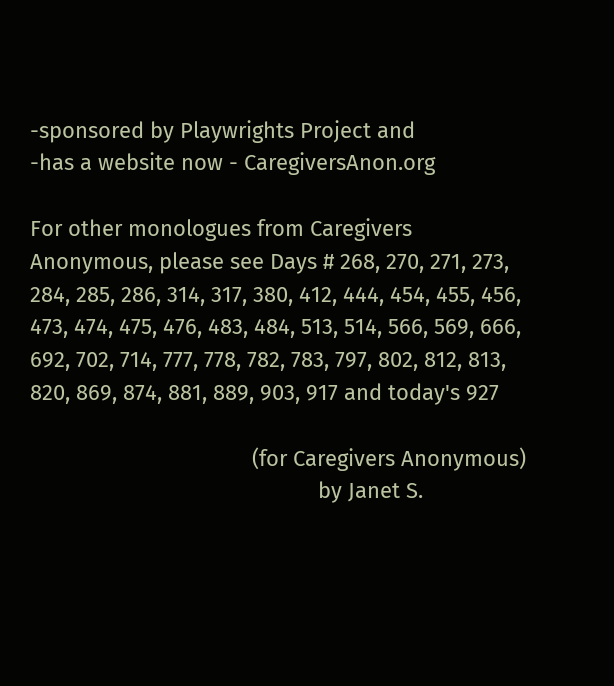-sponsored by Playwrights Project and
-has a website now - CaregiversAnon.org

For other monologues from Caregivers Anonymous, please see Days # 268, 270, 271, 273, 284, 285, 286, 314, 317, 380, 412, 444, 454, 455, 456, 473, 474, 475, 476, 483, 484, 513, 514, 566, 569, 666, 692, 702, 714, 777, 778, 782, 783, 797, 802, 812, 813, 820, 869, 874, 881, 889, 903, 917 and today's 927

                                     (for Caregivers Anonymous)
                                                by Janet S.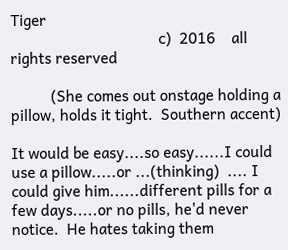Tiger
                                     c)  2016    all rights reserved

          (She comes out onstage holding a pillow, holds it tight.  Southern accent)

It would be easy....so easy......I could use a pillow.....or ...(thinking)  .... I could give him......different pills for a few days.....or no pills, he'd never notice.  He hates taking them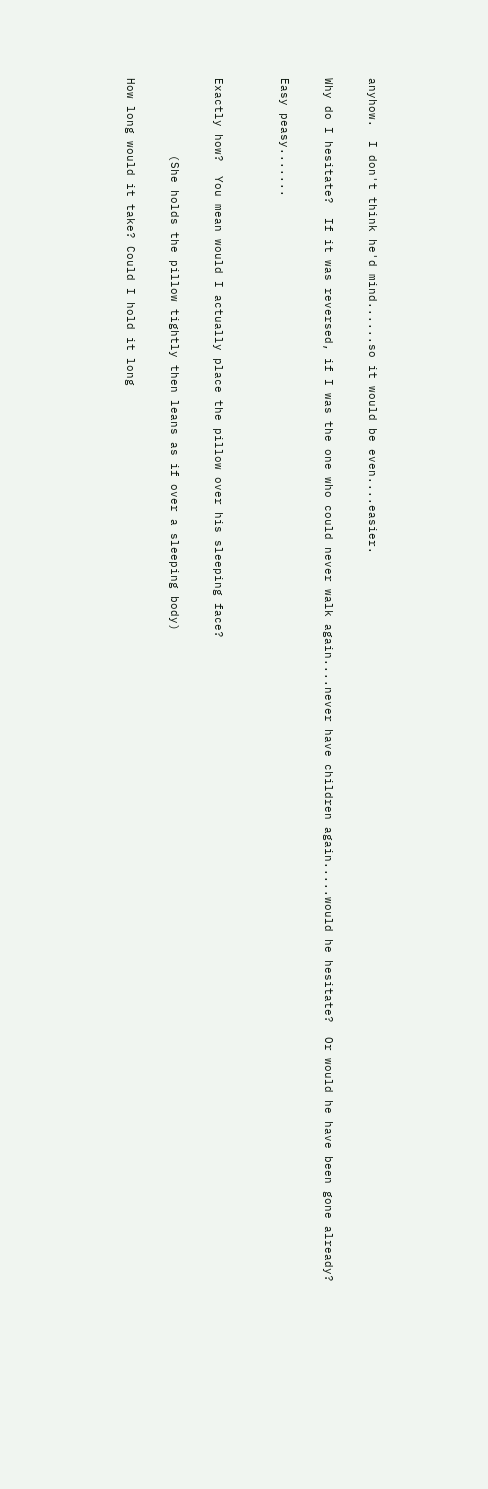anyhow.  I don't think he'd mind......so it would be even....easier.

Why do I hesitate?  If it was reversed, if I was the one who could never walk again....never have children again.....would he hesitate?  Or would he have been gone already?

Easy peasy.......


Exactly how?  You mean would I actually place the pillow over his sleeping face?

           (She holds the pillow tightly then leans as if over a sleeping body)

How long would it take? Could I hold it long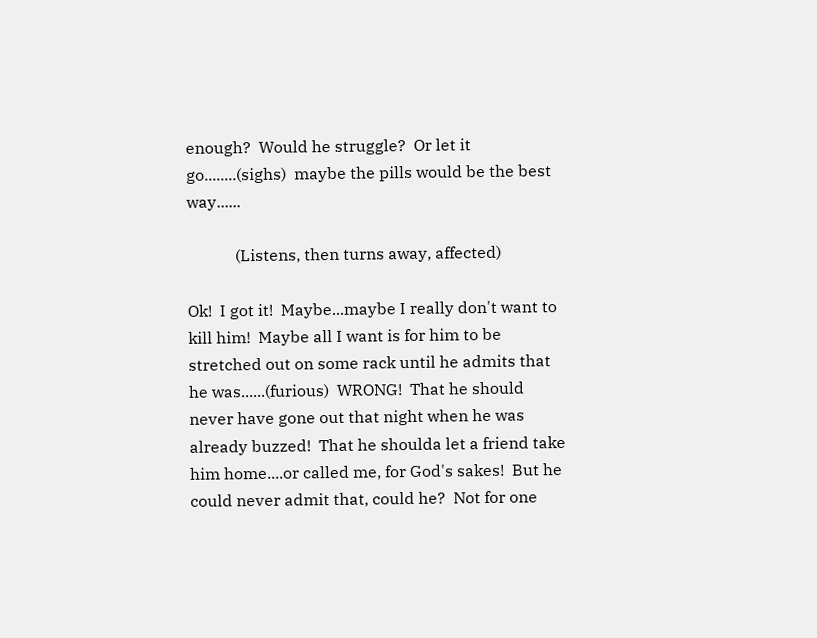enough?  Would he struggle?  Or let it go........(sighs)  maybe the pills would be the best way......

            (Listens, then turns away, affected)

Ok!  I got it!  Maybe...maybe I really don't want to kill him!  Maybe all I want is for him to be stretched out on some rack until he admits that he was......(furious)  WRONG!  That he should never have gone out that night when he was already buzzed!  That he shoulda let a friend take him home....or called me, for God's sakes!  But he could never admit that, could he?  Not for one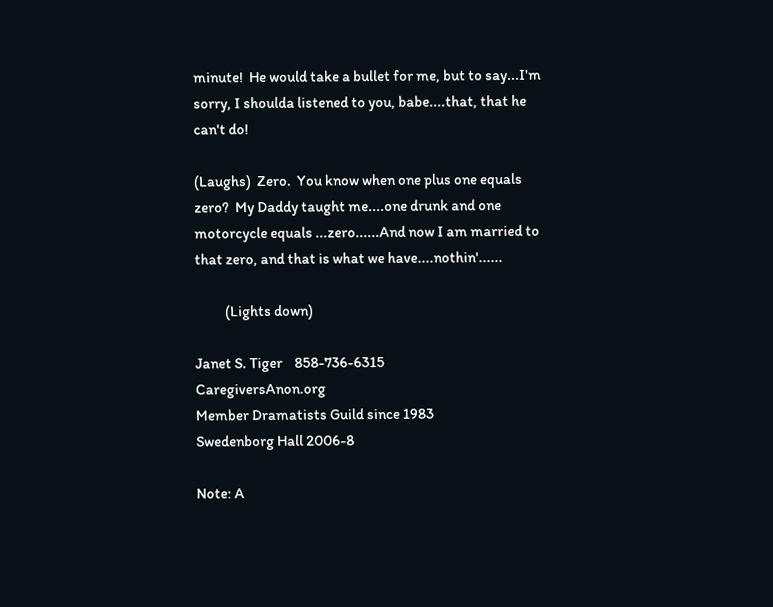minute!  He would take a bullet for me, but to say...I'm sorry, I shoulda listened to you, babe....that, that he can't do!

(Laughs)  Zero.  You know when one plus one equals zero?  My Daddy taught me....one drunk and one motorcycle equals ...zero......And now I am married to that zero, and that is what we have....nothin'......

          (Lights down)

Janet S. Tiger    858-736-6315                CaregiversAnon.org
Member Dramatists Guild since 1983
Swedenborg Hall 2006-8

Note: A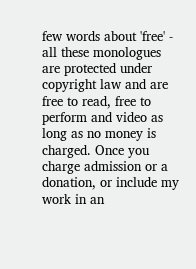few words about 'free' -  all these monologues are protected under copyright law and are free to read, free to perform and video as long as no money is charged. Once you charge admission or a donation, or include my work in an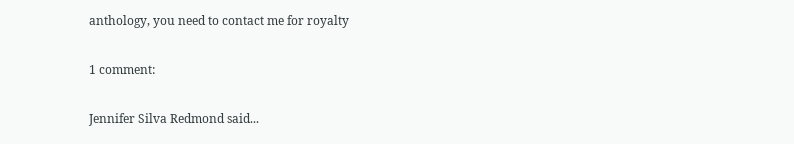anthology, you need to contact me for royalty

1 comment:

Jennifer Silva Redmond said...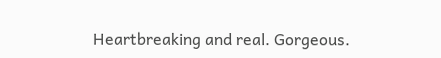Heartbreaking and real. Gorgeous.